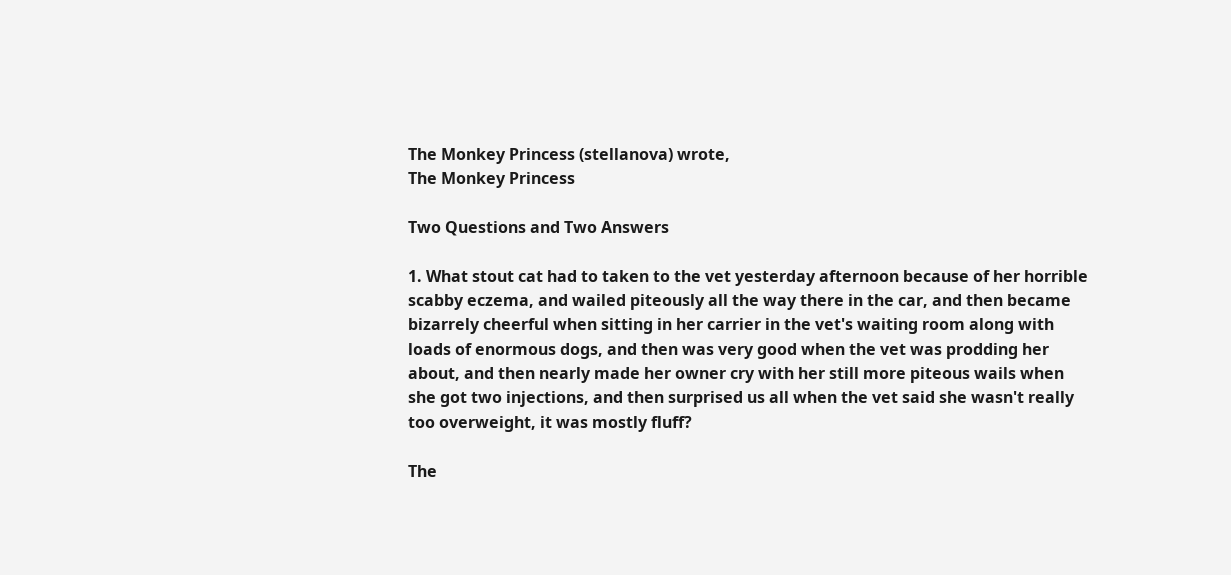The Monkey Princess (stellanova) wrote,
The Monkey Princess

Two Questions and Two Answers

1. What stout cat had to taken to the vet yesterday afternoon because of her horrible scabby eczema, and wailed piteously all the way there in the car, and then became bizarrely cheerful when sitting in her carrier in the vet's waiting room along with loads of enormous dogs, and then was very good when the vet was prodding her about, and then nearly made her owner cry with her still more piteous wails when she got two injections, and then surprised us all when the vet said she wasn't really too overweight, it was mostly fluff?

The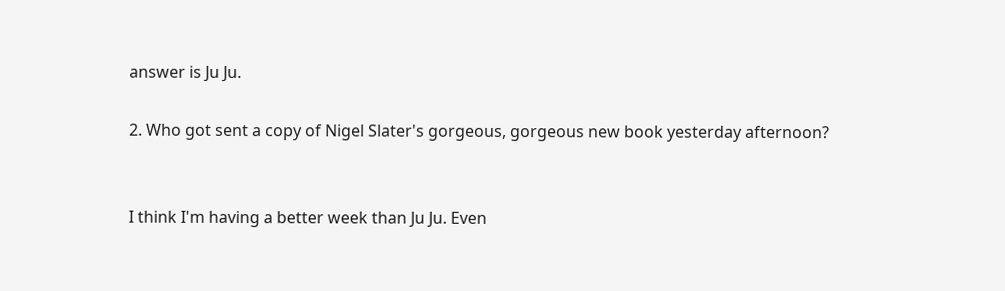answer is Ju Ju.

2. Who got sent a copy of Nigel Slater's gorgeous, gorgeous new book yesterday afternoon?


I think I'm having a better week than Ju Ju. Even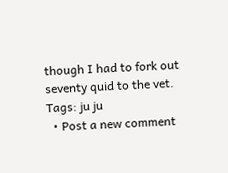though I had to fork out seventy quid to the vet.
Tags: ju ju
  • Post a new comment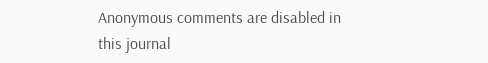Anonymous comments are disabled in this journal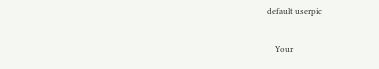default userpic

    Your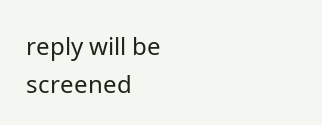reply will be screened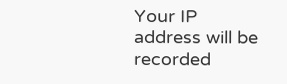Your IP address will be recorded